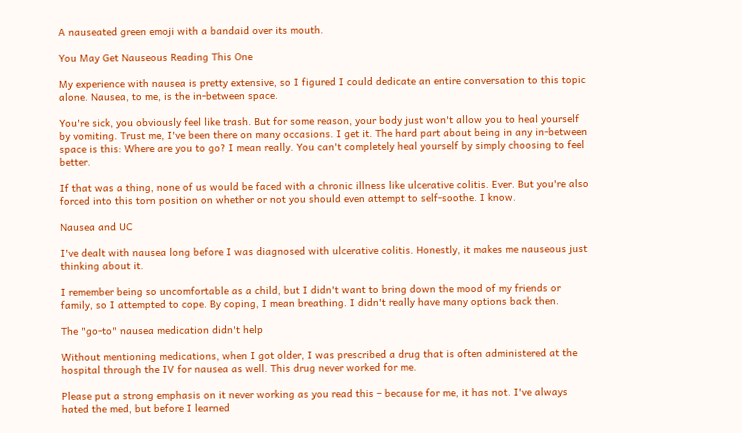A nauseated green emoji with a bandaid over its mouth.

You May Get Nauseous Reading This One

My experience with nausea is pretty extensive, so I figured I could dedicate an entire conversation to this topic alone. Nausea, to me, is the in-between space.

You're sick, you obviously feel like trash. But for some reason, your body just won't allow you to heal yourself by vomiting. Trust me, I've been there on many occasions. I get it. The hard part about being in any in-between space is this: Where are you to go? I mean really. You can't completely heal yourself by simply choosing to feel better.

If that was a thing, none of us would be faced with a chronic illness like ulcerative colitis. Ever. But you're also forced into this torn position on whether or not you should even attempt to self-soothe. I know.

Nausea and UC

I've dealt with nausea long before I was diagnosed with ulcerative colitis. Honestly, it makes me nauseous just thinking about it.

I remember being so uncomfortable as a child, but I didn't want to bring down the mood of my friends or family, so I attempted to cope. By coping, I mean breathing. I didn't really have many options back then.

The "go-to" nausea medication didn't help

Without mentioning medications, when I got older, I was prescribed a drug that is often administered at the hospital through the IV for nausea as well. This drug never worked for me.

Please put a strong emphasis on it never working as you read this – because for me, it has not. I've always hated the med, but before I learned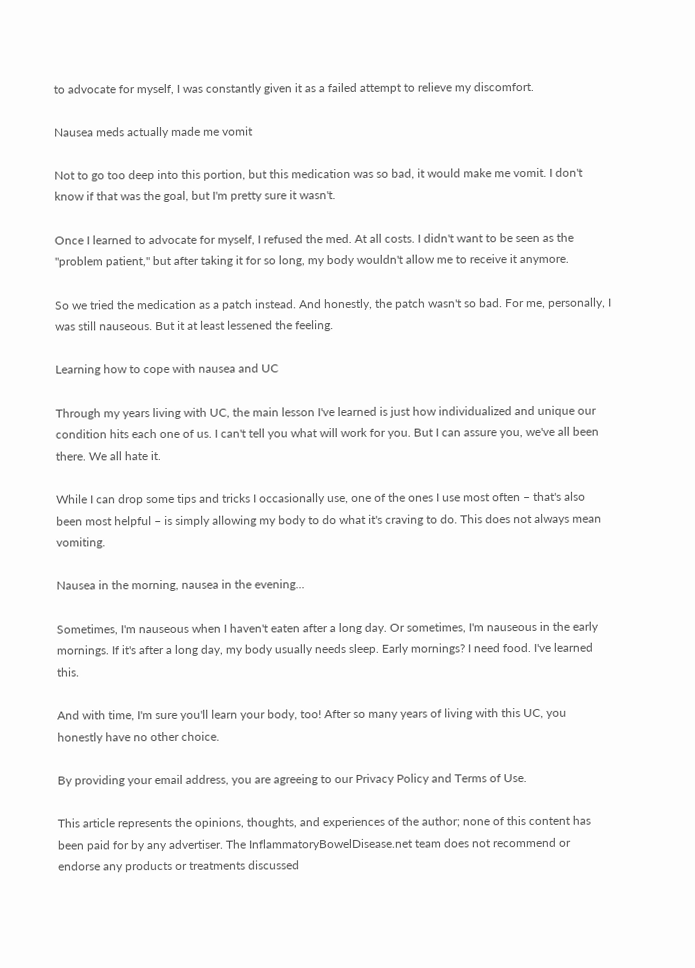to advocate for myself, I was constantly given it as a failed attempt to relieve my discomfort.

Nausea meds actually made me vomit

Not to go too deep into this portion, but this medication was so bad, it would make me vomit. I don't know if that was the goal, but I'm pretty sure it wasn't.

Once I learned to advocate for myself, I refused the med. At all costs. I didn't want to be seen as the "problem patient," but after taking it for so long, my body wouldn't allow me to receive it anymore.

So we tried the medication as a patch instead. And honestly, the patch wasn't so bad. For me, personally, I was still nauseous. But it at least lessened the feeling.

Learning how to cope with nausea and UC

Through my years living with UC, the main lesson I've learned is just how individualized and unique our condition hits each one of us. I can't tell you what will work for you. But I can assure you, we've all been there. We all hate it.

While I can drop some tips and tricks I occasionally use, one of the ones I use most often – that's also been most helpful – is simply allowing my body to do what it's craving to do. This does not always mean vomiting.

Nausea in the morning, nausea in the evening...

Sometimes, I'm nauseous when I haven't eaten after a long day. Or sometimes, I'm nauseous in the early mornings. If it's after a long day, my body usually needs sleep. Early mornings? I need food. I've learned this.

And with time, I'm sure you'll learn your body, too! After so many years of living with this UC, you honestly have no other choice.

By providing your email address, you are agreeing to our Privacy Policy and Terms of Use.

This article represents the opinions, thoughts, and experiences of the author; none of this content has been paid for by any advertiser. The InflammatoryBowelDisease.net team does not recommend or endorse any products or treatments discussed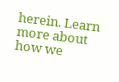herein. Learn more about how we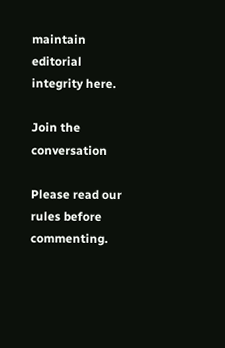maintain editorial integrity here.

Join the conversation

Please read our rules before commenting.